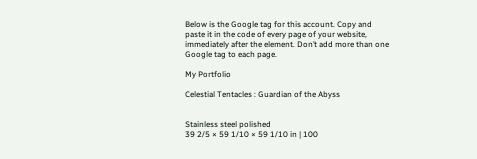Below is the Google tag for this account. Copy and paste it in the code of every page of your website, immediately after the element. Don’t add more than one Google tag to each page.

My Portfolio

Celestial Tentacles : Guardian of the Abyss


Stainless steel polished
39 2/5 × 59 1/10 × 59 1/10 in | 100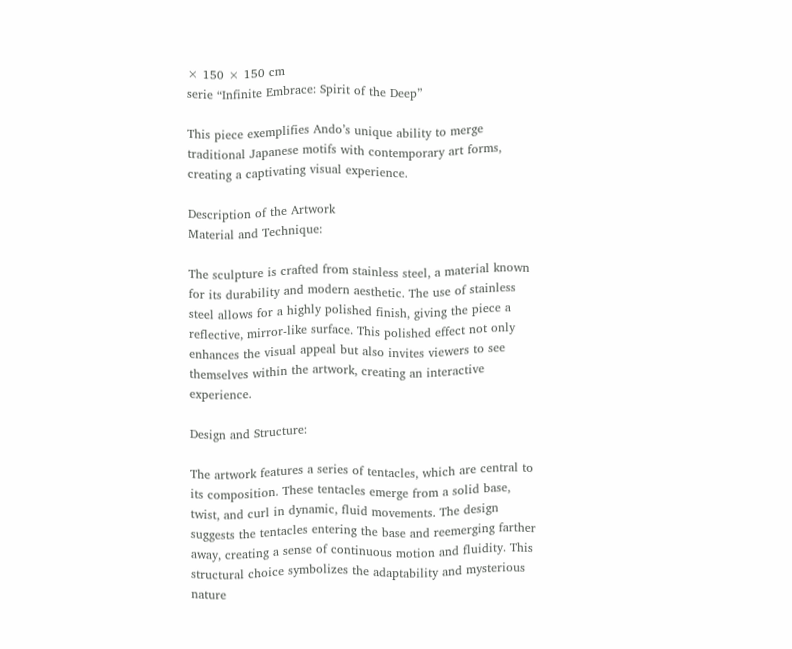× 150 × 150 cm
serie “Infinite Embrace: Spirit of the Deep”

This piece exemplifies Ando’s unique ability to merge traditional Japanese motifs with contemporary art forms, creating a captivating visual experience.

Description of the Artwork
Material and Technique:

The sculpture is crafted from stainless steel, a material known for its durability and modern aesthetic. The use of stainless steel allows for a highly polished finish, giving the piece a reflective, mirror-like surface. This polished effect not only enhances the visual appeal but also invites viewers to see themselves within the artwork, creating an interactive experience.

Design and Structure:

The artwork features a series of tentacles, which are central to its composition. These tentacles emerge from a solid base, twist, and curl in dynamic, fluid movements. The design suggests the tentacles entering the base and reemerging farther away, creating a sense of continuous motion and fluidity. This structural choice symbolizes the adaptability and mysterious nature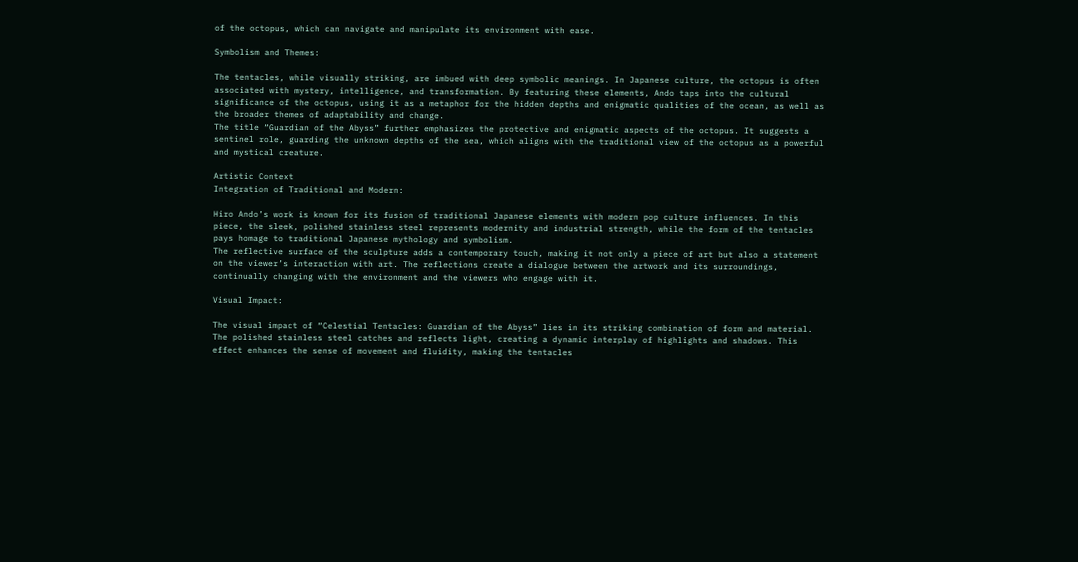of the octopus, which can navigate and manipulate its environment with ease.

Symbolism and Themes:

The tentacles, while visually striking, are imbued with deep symbolic meanings. In Japanese culture, the octopus is often associated with mystery, intelligence, and transformation. By featuring these elements, Ando taps into the cultural significance of the octopus, using it as a metaphor for the hidden depths and enigmatic qualities of the ocean, as well as the broader themes of adaptability and change.
The title “Guardian of the Abyss” further emphasizes the protective and enigmatic aspects of the octopus. It suggests a sentinel role, guarding the unknown depths of the sea, which aligns with the traditional view of the octopus as a powerful and mystical creature.

Artistic Context
Integration of Traditional and Modern:

Hiro Ando’s work is known for its fusion of traditional Japanese elements with modern pop culture influences. In this piece, the sleek, polished stainless steel represents modernity and industrial strength, while the form of the tentacles pays homage to traditional Japanese mythology and symbolism.
The reflective surface of the sculpture adds a contemporary touch, making it not only a piece of art but also a statement on the viewer’s interaction with art. The reflections create a dialogue between the artwork and its surroundings, continually changing with the environment and the viewers who engage with it.

Visual Impact:

The visual impact of “Celestial Tentacles: Guardian of the Abyss” lies in its striking combination of form and material. The polished stainless steel catches and reflects light, creating a dynamic interplay of highlights and shadows. This effect enhances the sense of movement and fluidity, making the tentacles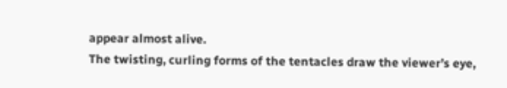appear almost alive.
The twisting, curling forms of the tentacles draw the viewer’s eye,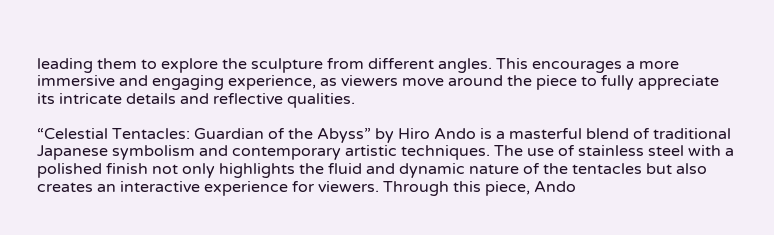leading them to explore the sculpture from different angles. This encourages a more immersive and engaging experience, as viewers move around the piece to fully appreciate its intricate details and reflective qualities.

“Celestial Tentacles: Guardian of the Abyss” by Hiro Ando is a masterful blend of traditional Japanese symbolism and contemporary artistic techniques. The use of stainless steel with a polished finish not only highlights the fluid and dynamic nature of the tentacles but also creates an interactive experience for viewers. Through this piece, Ando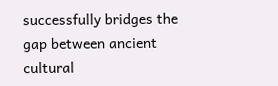successfully bridges the gap between ancient cultural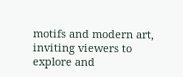motifs and modern art, inviting viewers to explore and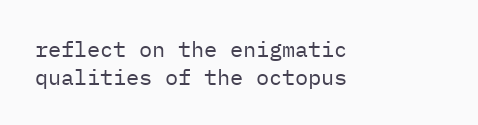reflect on the enigmatic qualities of the octopus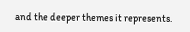and the deeper themes it represents.